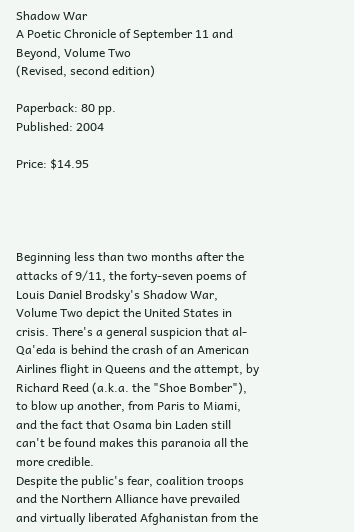Shadow War
A Poetic Chronicle of September 11 and Beyond, Volume Two
(Revised, second edition)

Paperback: 80 pp.
Published: 2004

Price: $14.95




Beginning less than two months after the attacks of 9/11, the forty-seven poems of Louis Daniel Brodsky's Shadow War, Volume Two depict the United States in crisis. There's a general suspicion that al-Qa'eda is behind the crash of an American Airlines flight in Queens and the attempt, by Richard Reed (a.k.a. the "Shoe Bomber"), to blow up another, from Paris to Miami, and the fact that Osama bin Laden still can't be found makes this paranoia all the more credible.
Despite the public's fear, coalition troops and the Northern Alliance have prevailed and virtually liberated Afghanistan from the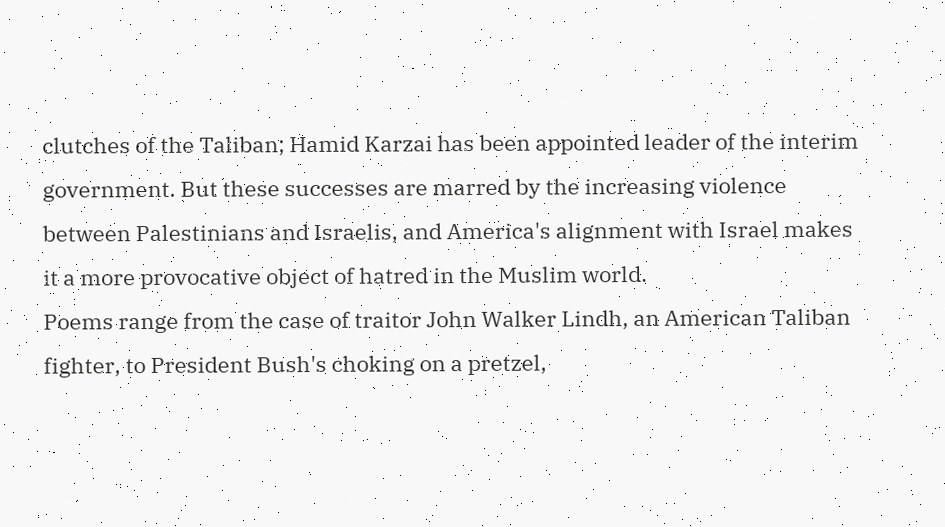clutches of the Taliban; Hamid Karzai has been appointed leader of the interim government. But these successes are marred by the increasing violence between Palestinians and Israelis, and America's alignment with Israel makes it a more provocative object of hatred in the Muslim world.
Poems range from the case of traitor John Walker Lindh, an American Taliban fighter, to President Bush's choking on a pretzel,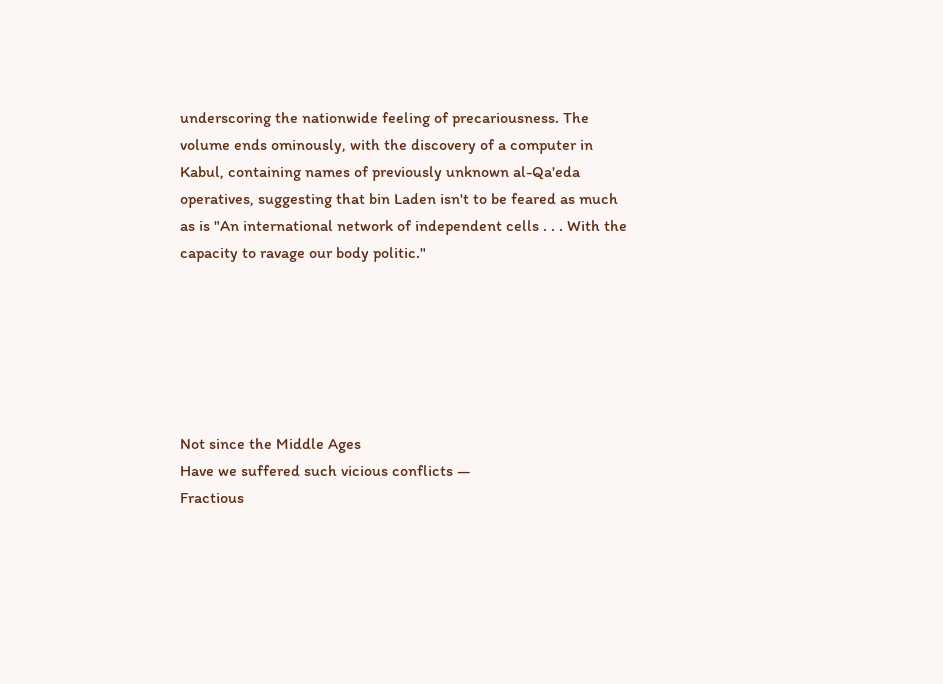underscoring the nationwide feeling of precariousness. The volume ends ominously, with the discovery of a computer in Kabul, containing names of previously unknown al-Qa'eda operatives, suggesting that bin Laden isn't to be feared as much as is "An international network of independent cells . . . With the capacity to ravage our body politic."






Not since the Middle Ages
Have we suffered such vicious conflicts —
Fractious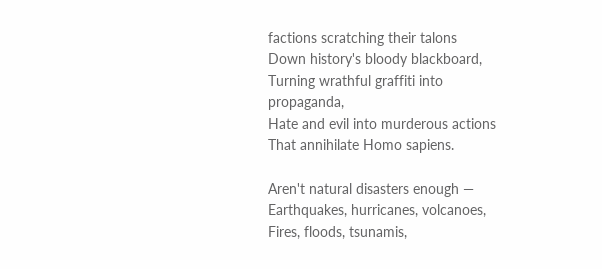factions scratching their talons
Down history's bloody blackboard,
Turning wrathful graffiti into propaganda,
Hate and evil into murderous actions
That annihilate Homo sapiens.

Aren't natural disasters enough —
Earthquakes, hurricanes, volcanoes,
Fires, floods, tsunamis,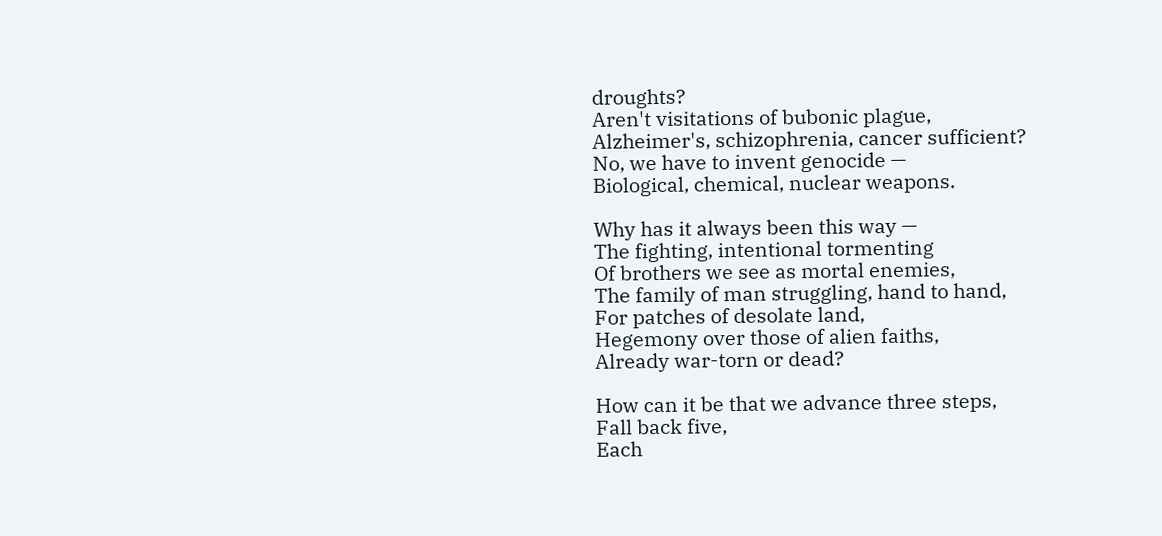droughts?
Aren't visitations of bubonic plague,
Alzheimer's, schizophrenia, cancer sufficient?
No, we have to invent genocide —
Biological, chemical, nuclear weapons.

Why has it always been this way —
The fighting, intentional tormenting
Of brothers we see as mortal enemies,
The family of man struggling, hand to hand,
For patches of desolate land,
Hegemony over those of alien faiths,
Already war-torn or dead?

How can it be that we advance three steps,
Fall back five,
Each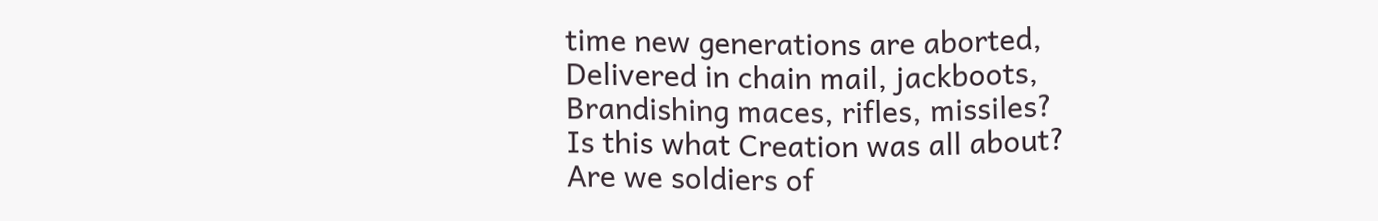time new generations are aborted,
Delivered in chain mail, jackboots,
Brandishing maces, rifles, missiles?
Is this what Creation was all about?
Are we soldiers of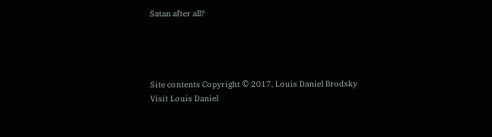Satan after all?




Site contents Copyright © 2017, Louis Daniel Brodsky
Visit Louis Daniel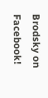Brodsky on Facebook!